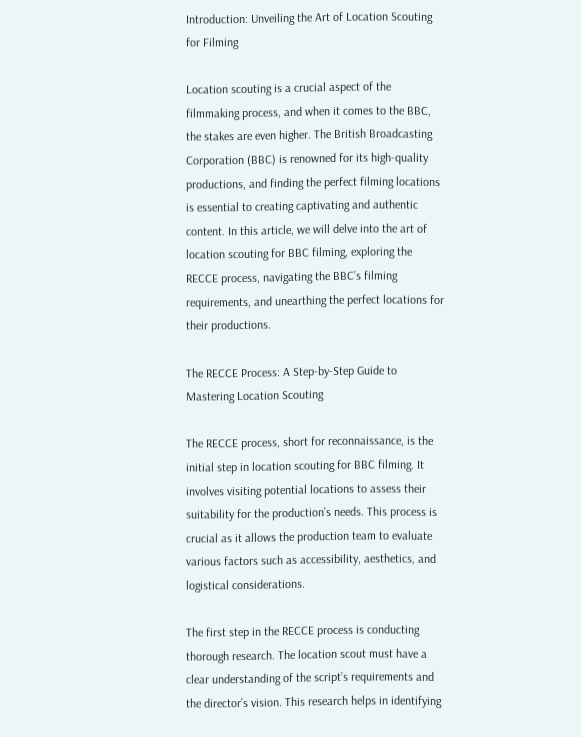Introduction: Unveiling the Art of Location Scouting for Filming

Location scouting is a crucial aspect of the filmmaking process, and when it comes to the BBC, the stakes are even higher. The British Broadcasting Corporation (BBC) is renowned for its high-quality productions, and finding the perfect filming locations is essential to creating captivating and authentic content. In this article, we will delve into the art of location scouting for BBC filming, exploring the RECCE process, navigating the BBC’s filming requirements, and unearthing the perfect locations for their productions.

The RECCE Process: A Step-by-Step Guide to Mastering Location Scouting

The RECCE process, short for reconnaissance, is the initial step in location scouting for BBC filming. It involves visiting potential locations to assess their suitability for the production’s needs. This process is crucial as it allows the production team to evaluate various factors such as accessibility, aesthetics, and logistical considerations.

The first step in the RECCE process is conducting thorough research. The location scout must have a clear understanding of the script’s requirements and the director’s vision. This research helps in identifying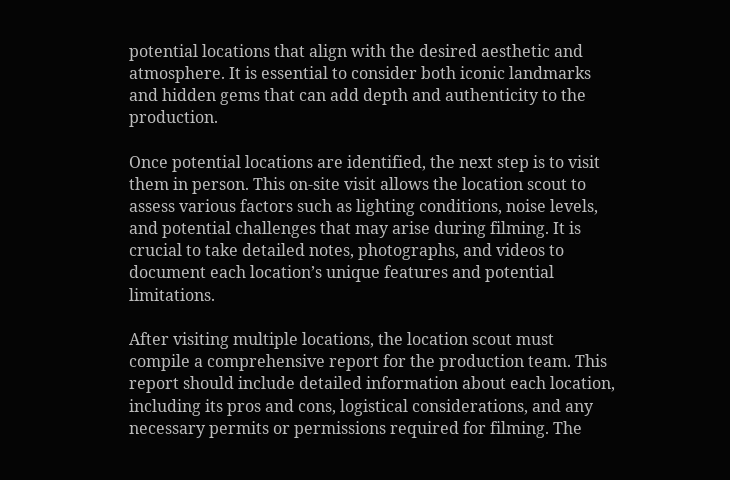potential locations that align with the desired aesthetic and atmosphere. It is essential to consider both iconic landmarks and hidden gems that can add depth and authenticity to the production.

Once potential locations are identified, the next step is to visit them in person. This on-site visit allows the location scout to assess various factors such as lighting conditions, noise levels, and potential challenges that may arise during filming. It is crucial to take detailed notes, photographs, and videos to document each location’s unique features and potential limitations.

After visiting multiple locations, the location scout must compile a comprehensive report for the production team. This report should include detailed information about each location, including its pros and cons, logistical considerations, and any necessary permits or permissions required for filming. The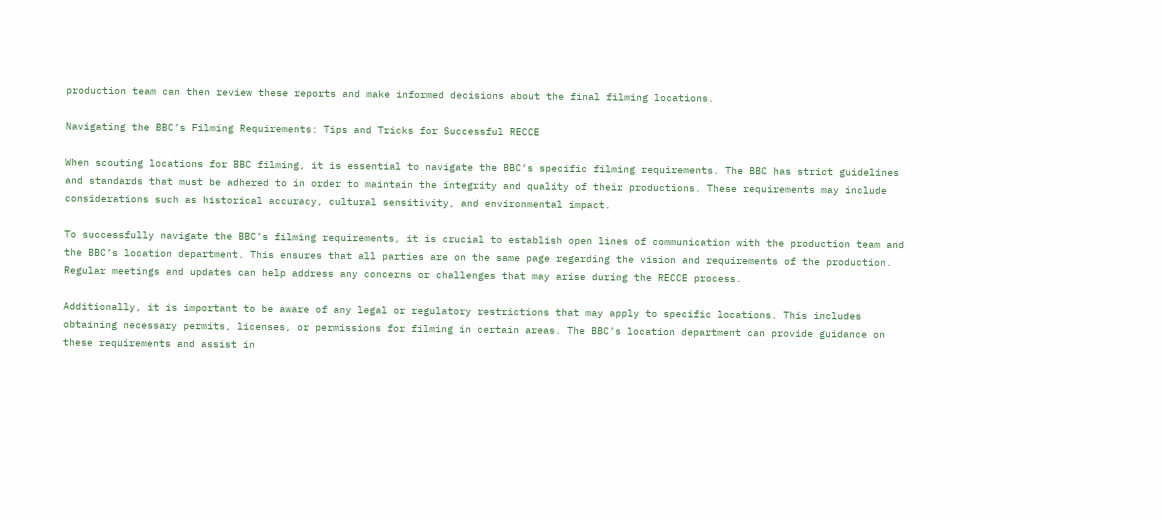production team can then review these reports and make informed decisions about the final filming locations.

Navigating the BBC’s Filming Requirements: Tips and Tricks for Successful RECCE

When scouting locations for BBC filming, it is essential to navigate the BBC’s specific filming requirements. The BBC has strict guidelines and standards that must be adhered to in order to maintain the integrity and quality of their productions. These requirements may include considerations such as historical accuracy, cultural sensitivity, and environmental impact.

To successfully navigate the BBC’s filming requirements, it is crucial to establish open lines of communication with the production team and the BBC’s location department. This ensures that all parties are on the same page regarding the vision and requirements of the production. Regular meetings and updates can help address any concerns or challenges that may arise during the RECCE process.

Additionally, it is important to be aware of any legal or regulatory restrictions that may apply to specific locations. This includes obtaining necessary permits, licenses, or permissions for filming in certain areas. The BBC’s location department can provide guidance on these requirements and assist in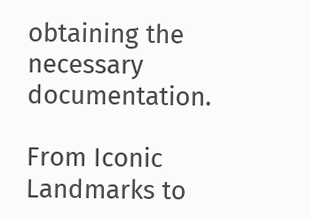obtaining the necessary documentation.

From Iconic Landmarks to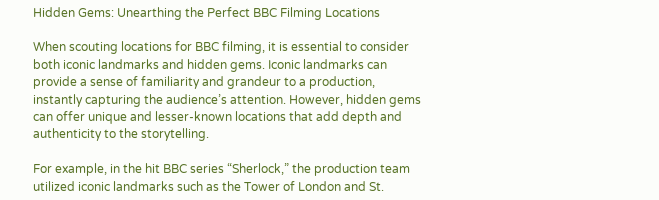Hidden Gems: Unearthing the Perfect BBC Filming Locations

When scouting locations for BBC filming, it is essential to consider both iconic landmarks and hidden gems. Iconic landmarks can provide a sense of familiarity and grandeur to a production, instantly capturing the audience’s attention. However, hidden gems can offer unique and lesser-known locations that add depth and authenticity to the storytelling.

For example, in the hit BBC series “Sherlock,” the production team utilized iconic landmarks such as the Tower of London and St.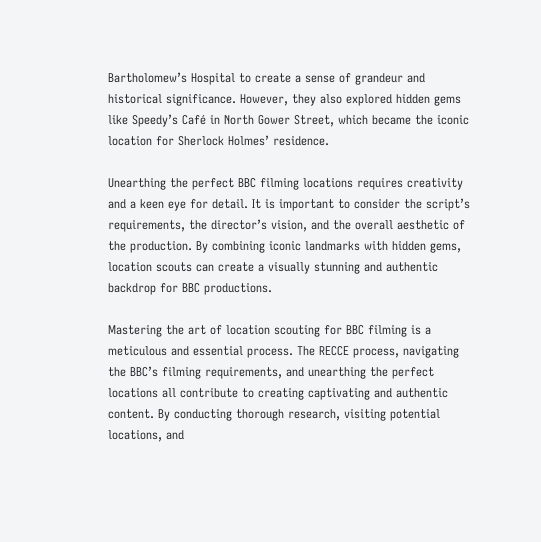Bartholomew’s Hospital to create a sense of grandeur and historical significance. However, they also explored hidden gems like Speedy’s Café in North Gower Street, which became the iconic location for Sherlock Holmes’ residence.

Unearthing the perfect BBC filming locations requires creativity and a keen eye for detail. It is important to consider the script’s requirements, the director’s vision, and the overall aesthetic of the production. By combining iconic landmarks with hidden gems, location scouts can create a visually stunning and authentic backdrop for BBC productions.

Mastering the art of location scouting for BBC filming is a meticulous and essential process. The RECCE process, navigating the BBC’s filming requirements, and unearthing the perfect locations all contribute to creating captivating and authentic content. By conducting thorough research, visiting potential locations, and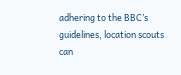adhering to the BBC’s guidelines, location scouts can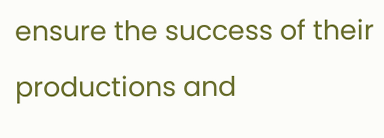ensure the success of their productions and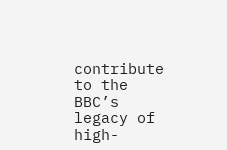contribute to the BBC’s legacy of high-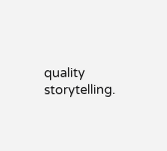quality storytelling.